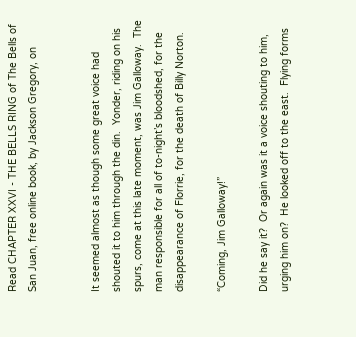Read CHAPTER XXVI - THE BELLS RING of The Bells of San Juan, free online book, by Jackson Gregory, on


It seemed almost as though some great voice had shouted it to him through the din.  Yonder, riding on his spurs, come at this late moment, was Jim Galloway.  The man responsible for all of to-night’s bloodshed, for the disappearance of Florrie, for the death of Billy Norton.

“Coming, Jim Galloway!”

Did he say it?  Or again was it a voice shouting to him, urging him on?  He looked off to the east.  Flying forms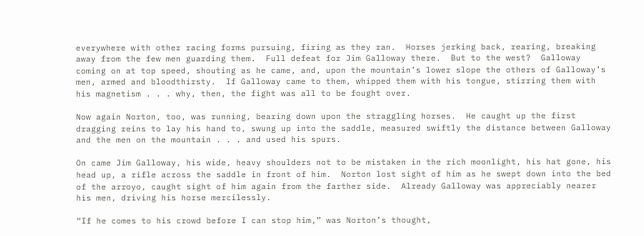everywhere with other racing forms pursuing, firing as they ran.  Horses jerking back, rearing, breaking away from the few men guarding them.  Full defeat for Jim Galloway there.  But to the west?  Galloway coming on at top speed, shouting as he came, and, upon the mountain’s lower slope the others of Galloway’s men, armed and bloodthirsty.  If Galloway came to them, whipped them with his tongue, stirring them with his magnetism . . . why, then, the fight was all to be fought over.

Now again Norton, too, was running, bearing down upon the straggling horses.  He caught up the first dragging reins to lay his hand to, swung up into the saddle, measured swiftly the distance between Galloway and the men on the mountain . . . and used his spurs.

On came Jim Galloway, his wide, heavy shoulders not to be mistaken in the rich moonlight, his hat gone, his head up, a rifle across the saddle in front of him.  Norton lost sight of him as he swept down into the bed of the arroyo, caught sight of him again from the farther side.  Already Galloway was appreciably nearer his men, driving his horse mercilessly.

“If he comes to his crowd before I can stop him,” was Norton’s thought,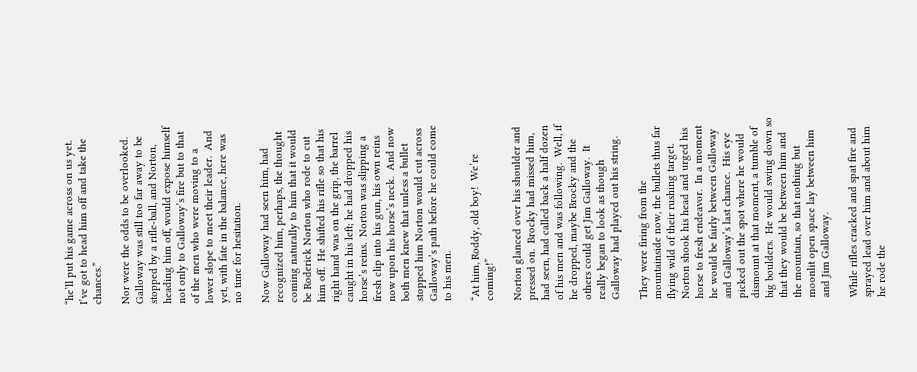“he’ll put his game across on us yet.  I’ve got to head him off and take the chances.”

Nor were the odds to be overlooked.  Galloway was still too far away to be stopped by a rifle-ball, and Norton, heading him off, would expose himself not only to Galloway’s fire but to that of the men who were moving to a lower slope to meet their leader.  And yet, with fate in the balance, here was no time for hesitation.

Now Galloway had seen him, had recognized him, perhaps, the thought coming naturally to him that it would be Roderick Norton who rode to cut him off.  He shifted his rifle so that his right hand was on the grip, the barrel caught in his left; he had dropped his horse’s reins.  Norton was slipping a fresh clip into his gun, his own reins now upon his horse’s neck.  And now both men knew that unless a bullet stopped him Norton would cut across Galloway’s path before he could come to his men.

“At him, Roddy, old boy!  We’re coming!”

Norton glanced over his shoulder and pressed on.  Brocky had missed him, had seen, had called back a half dozen of his men and was following.  Well, if he dropped, maybe Brocky and the others could get Jim Galloway.  It really began to look as though Galloway had played out his string.

They were firing from the mountainside now, the bullets thus far flying wild of their rushing target.  Norton shook his head and urged his horse to fresh endeavor.  In a moment he would be fairly between Galloway and Galloway’s last chance.  His eye picked out the spot where he would dismount at that moment, a tumble of big boulders.  He would swing down so that they would be between him and the mountain, so that nothing but moonlit open space lay between him and Jim Galloway.

While rifles cracked and spat fire and sprayed lead over him and about him he rode the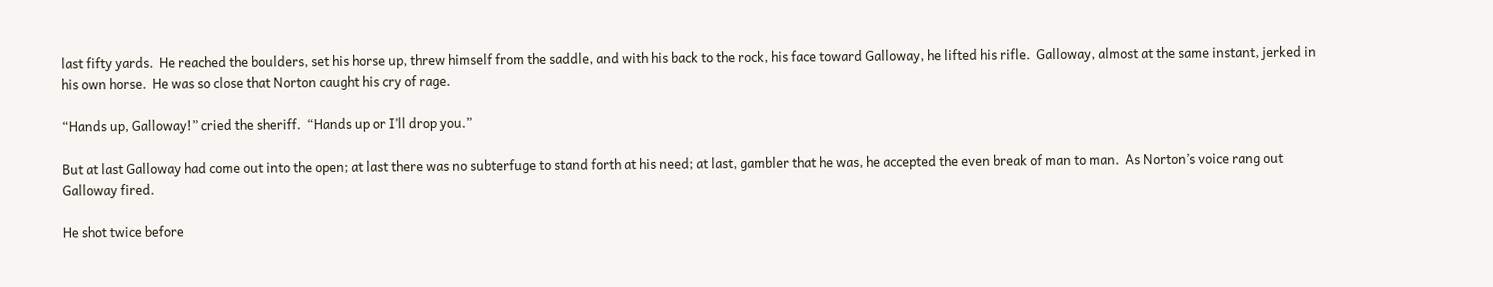last fifty yards.  He reached the boulders, set his horse up, threw himself from the saddle, and with his back to the rock, his face toward Galloway, he lifted his rifle.  Galloway, almost at the same instant, jerked in his own horse.  He was so close that Norton caught his cry of rage.

“Hands up, Galloway!” cried the sheriff.  “Hands up or I’ll drop you.”

But at last Galloway had come out into the open; at last there was no subterfuge to stand forth at his need; at last, gambler that he was, he accepted the even break of man to man.  As Norton’s voice rang out Galloway fired.

He shot twice before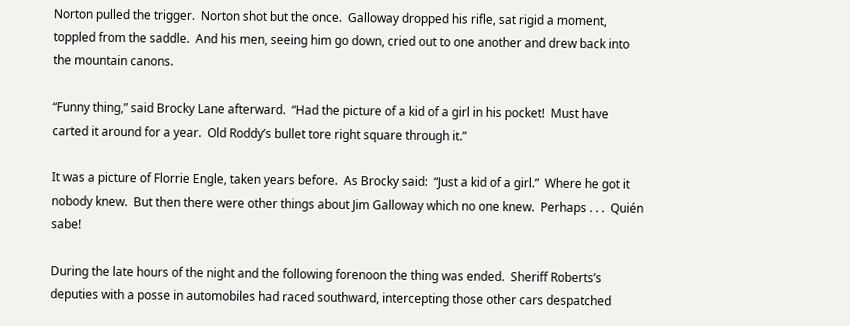Norton pulled the trigger.  Norton shot but the once.  Galloway dropped his rifle, sat rigid a moment, toppled from the saddle.  And his men, seeing him go down, cried out to one another and drew back into the mountain canons.

“Funny thing,” said Brocky Lane afterward.  “Had the picture of a kid of a girl in his pocket!  Must have carted it around for a year.  Old Roddy’s bullet tore right square through it.”

It was a picture of Florrie Engle, taken years before.  As Brocky said:  “Just a kid of a girl.”  Where he got it nobody knew.  But then there were other things about Jim Galloway which no one knew.  Perhaps . . .  Quién sabe!

During the late hours of the night and the following forenoon the thing was ended.  Sheriff Roberts’s deputies with a posse in automobiles had raced southward, intercepting those other cars despatched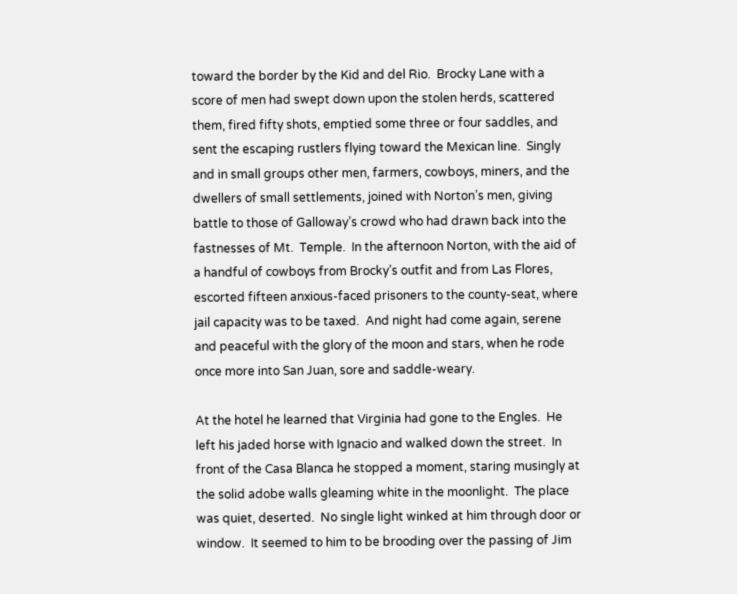toward the border by the Kid and del Rio.  Brocky Lane with a score of men had swept down upon the stolen herds, scattered them, fired fifty shots, emptied some three or four saddles, and sent the escaping rustlers flying toward the Mexican line.  Singly and in small groups other men, farmers, cowboys, miners, and the dwellers of small settlements, joined with Norton’s men, giving battle to those of Galloway’s crowd who had drawn back into the fastnesses of Mt.  Temple.  In the afternoon Norton, with the aid of a handful of cowboys from Brocky’s outfit and from Las Flores, escorted fifteen anxious-faced prisoners to the county-seat, where jail capacity was to be taxed.  And night had come again, serene and peaceful with the glory of the moon and stars, when he rode once more into San Juan, sore and saddle-weary.

At the hotel he learned that Virginia had gone to the Engles.  He left his jaded horse with Ignacio and walked down the street.  In front of the Casa Blanca he stopped a moment, staring musingly at the solid adobe walls gleaming white in the moonlight.  The place was quiet, deserted.  No single light winked at him through door or window.  It seemed to him to be brooding over the passing of Jim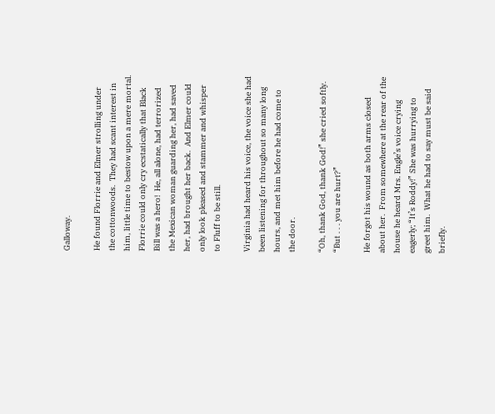Galloway.

He found Florrie and Elmer strolling under the cottonwoods.  They had scant interest in him, little time to bestow upon a mere mortal.  Florrie could only cry ecstatically that Black Bill was a hero!  He, all alone, had terrorized the Mexican woman guarding her, had saved her, had brought her back.  And Elmer could only look pleased and stammer and whisper to Fluff to be still.

Virginia had heard his voice, the voice she had been listening for throughout so many long hours, and met him before he had come to the door.

“Oh, thank God, thank God!” she cried softly.  “But . . . you are hurt?”

He forgot his wound as both arms closed about her.  From somewhere at the rear of the house he heard Mrs. Engle’s voice crying eagerly; “It’s Roddy!” She was hurrying to greet him.  What he had to say must be said briefly.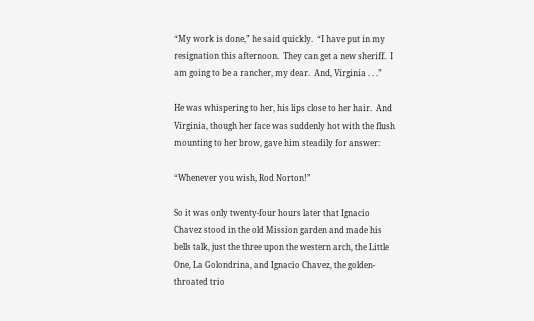“My work is done,” he said quickly.  “I have put in my resignation this afternoon.  They can get a new sheriff.  I am going to be a rancher, my dear.  And, Virginia . . .”

He was whispering to her, his lips close to her hair.  And Virginia, though her face was suddenly hot with the flush mounting to her brow, gave him steadily for answer:

“Whenever you wish, Rod Norton!”

So it was only twenty-four hours later that Ignacio Chavez stood in the old Mission garden and made his bells talk, just the three upon the western arch, the Little One, La Golondrina, and Ignacio Chavez, the golden-throated trio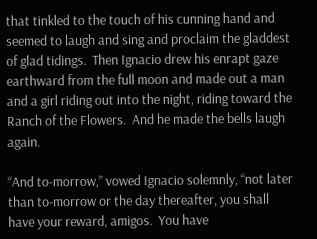that tinkled to the touch of his cunning hand and seemed to laugh and sing and proclaim the gladdest of glad tidings.  Then Ignacio drew his enrapt gaze earthward from the full moon and made out a man and a girl riding out into the night, riding toward the Ranch of the Flowers.  And he made the bells laugh again.

“And to-morrow,” vowed Ignacio solemnly, “not later than to-morrow or the day thereafter, you shall have your reward, amigos.  You have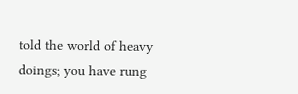told the world of heavy doings; you have rung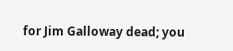for Jim Galloway dead; you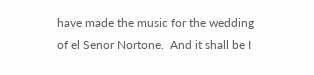have made the music for the wedding of el Senor Nortone.  And it shall be I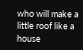who will make a little roof like a house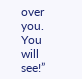over you.  You will see!”